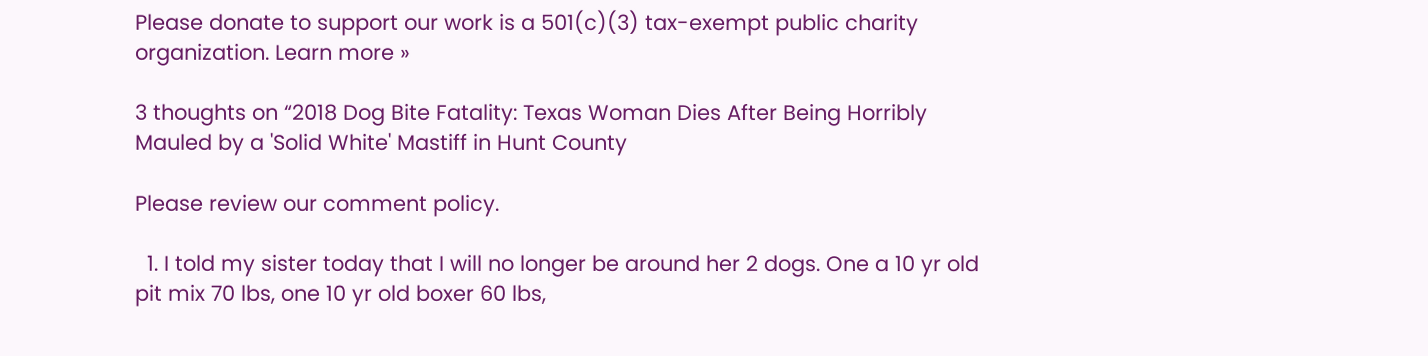Please donate to support our work is a 501(c)(3) tax-exempt public charity organization. Learn more »

3 thoughts on “2018 Dog Bite Fatality: Texas Woman Dies After Being Horribly Mauled by a 'Solid White' Mastiff in Hunt County

Please review our comment policy.

  1. I told my sister today that I will no longer be around her 2 dogs. One a 10 yr old pit mix 70 lbs, one 10 yr old boxer 60 lbs,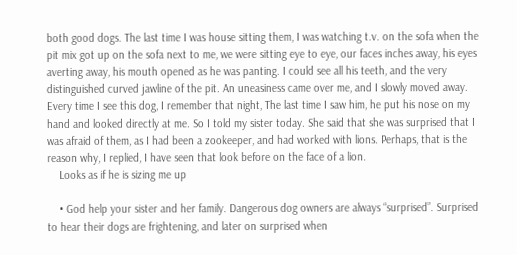both good dogs. The last time I was house sitting them, I was watching t.v. on the sofa when the pit mix got up on the sofa next to me, we were sitting eye to eye, our faces inches away, his eyes averting away, his mouth opened as he was panting. I could see all his teeth, and the very distinguished curved jawline of the pit. An uneasiness came over me, and I slowly moved away. Every time I see this dog, I remember that night, The last time I saw him, he put his nose on my hand and looked directly at me. So I told my sister today. She said that she was surprised that I was afraid of them, as I had been a zookeeper, and had worked with lions. Perhaps, that is the reason why, I replied, I have seen that look before on the face of a lion.
    Looks as if he is sizing me up

    • God help your sister and her family. Dangerous dog owners are always “surprised”. Surprised to hear their dogs are frightening, and later on surprised when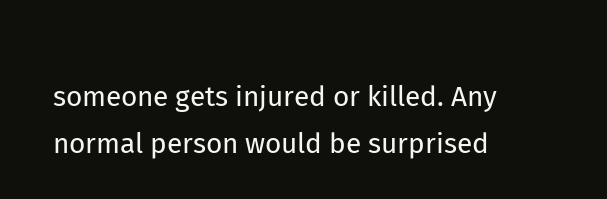someone gets injured or killed. Any normal person would be surprised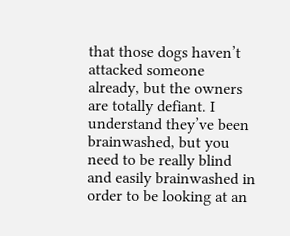that those dogs haven’t attacked someone already, but the owners are totally defiant. I understand they’ve been brainwashed, but you need to be really blind and easily brainwashed in order to be looking at an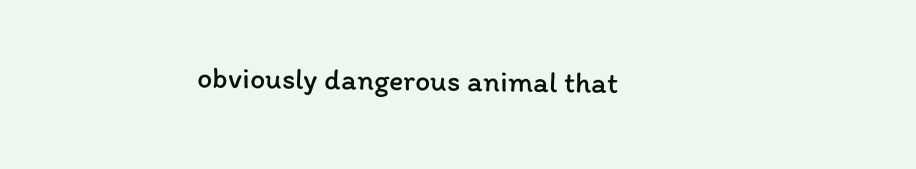obviously dangerous animal that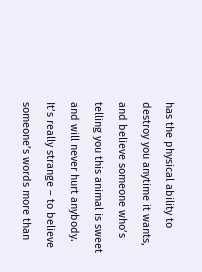has the physical ability to destroy you anytime it wants, and believe someone who’s telling you this animal is sweet and will never hurt anybody. It’s really strange – to believe someone’s words more than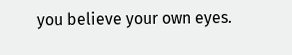you believe your own eyes.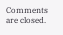Comments are closed.